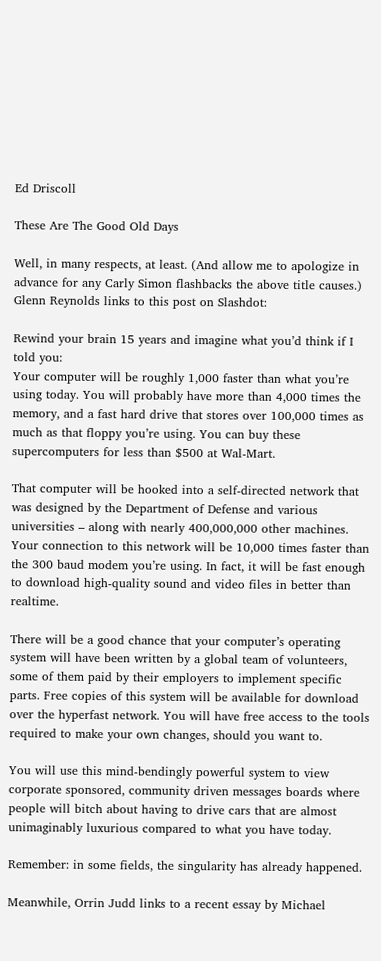Ed Driscoll

These Are The Good Old Days

Well, in many respects, at least. (And allow me to apologize in advance for any Carly Simon flashbacks the above title causes.) Glenn Reynolds links to this post on Slashdot:

Rewind your brain 15 years and imagine what you’d think if I told you:
Your computer will be roughly 1,000 faster than what you’re using today. You will probably have more than 4,000 times the memory, and a fast hard drive that stores over 100,000 times as much as that floppy you’re using. You can buy these supercomputers for less than $500 at Wal-Mart.

That computer will be hooked into a self-directed network that was designed by the Department of Defense and various universities – along with nearly 400,000,000 other machines. Your connection to this network will be 10,000 times faster than the 300 baud modem you’re using. In fact, it will be fast enough to download high-quality sound and video files in better than realtime.

There will be a good chance that your computer’s operating system will have been written by a global team of volunteers, some of them paid by their employers to implement specific parts. Free copies of this system will be available for download over the hyperfast network. You will have free access to the tools required to make your own changes, should you want to.

You will use this mind-bendingly powerful system to view corporate sponsored, community driven messages boards where people will bitch about having to drive cars that are almost unimaginably luxurious compared to what you have today.

Remember: in some fields, the singularity has already happened.

Meanwhile, Orrin Judd links to a recent essay by Michael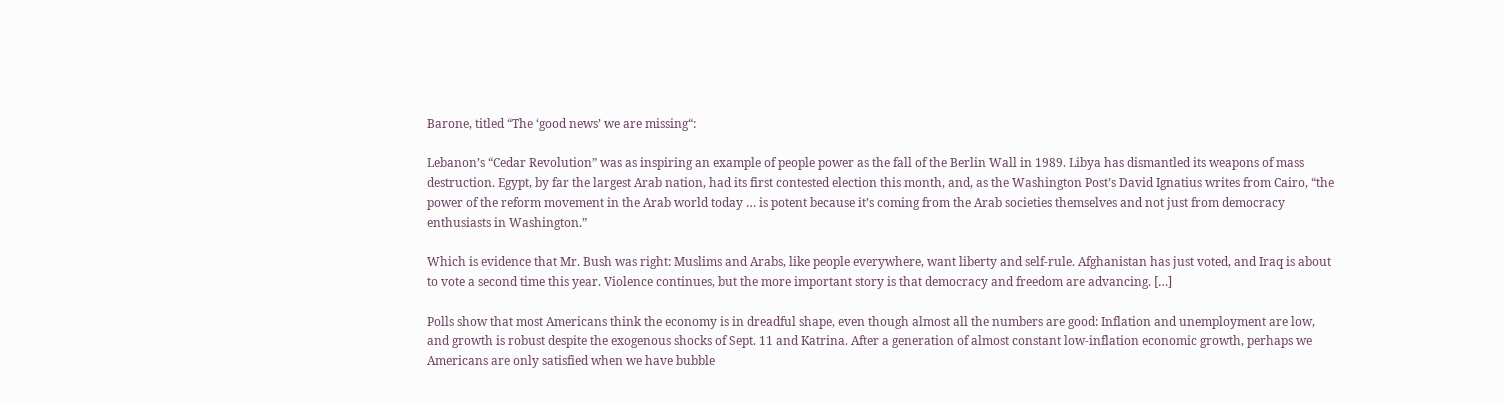Barone, titled “The ‘good news’ we are missing“:

Lebanon’s “Cedar Revolution” was as inspiring an example of people power as the fall of the Berlin Wall in 1989. Libya has dismantled its weapons of mass destruction. Egypt, by far the largest Arab nation, had its first contested election this month, and, as the Washington Post’s David Ignatius writes from Cairo, “the power of the reform movement in the Arab world today … is potent because it’s coming from the Arab societies themselves and not just from democracy enthusiasts in Washington.”

Which is evidence that Mr. Bush was right: Muslims and Arabs, like people everywhere, want liberty and self-rule. Afghanistan has just voted, and Iraq is about to vote a second time this year. Violence continues, but the more important story is that democracy and freedom are advancing. […]

Polls show that most Americans think the economy is in dreadful shape, even though almost all the numbers are good: Inflation and unemployment are low, and growth is robust despite the exogenous shocks of Sept. 11 and Katrina. After a generation of almost constant low-inflation economic growth, perhaps we Americans are only satisfied when we have bubble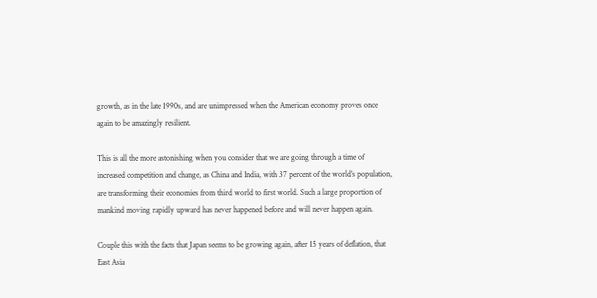growth, as in the late 1990s, and are unimpressed when the American economy proves once again to be amazingly resilient.

This is all the more astonishing when you consider that we are going through a time of increased competition and change, as China and India, with 37 percent of the world’s population, are transforming their economies from third world to first world. Such a large proportion of mankind moving rapidly upward has never happened before and will never happen again.

Couple this with the facts that Japan seems to be growing again, after 15 years of deflation, that East Asia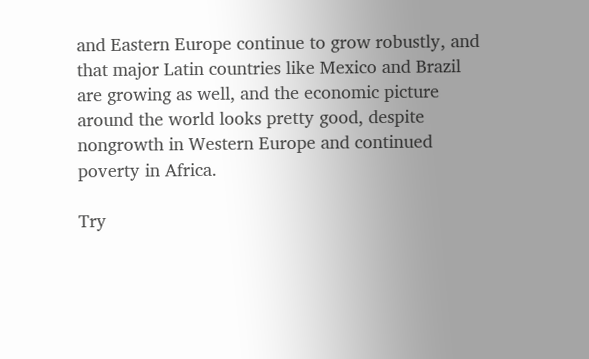and Eastern Europe continue to grow robustly, and that major Latin countries like Mexico and Brazil are growing as well, and the economic picture around the world looks pretty good, despite nongrowth in Western Europe and continued poverty in Africa.

Try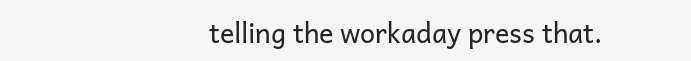telling the workaday press that.